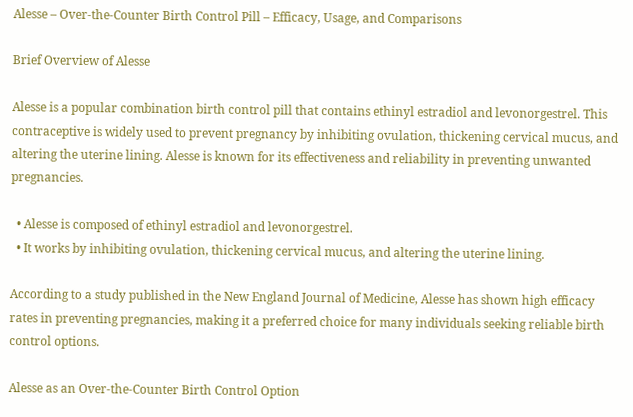Alesse – Over-the-Counter Birth Control Pill – Efficacy, Usage, and Comparisons

Brief Overview of Alesse

Alesse is a popular combination birth control pill that contains ethinyl estradiol and levonorgestrel. This contraceptive is widely used to prevent pregnancy by inhibiting ovulation, thickening cervical mucus, and altering the uterine lining. Alesse is known for its effectiveness and reliability in preventing unwanted pregnancies.

  • Alesse is composed of ethinyl estradiol and levonorgestrel.
  • It works by inhibiting ovulation, thickening cervical mucus, and altering the uterine lining.

According to a study published in the New England Journal of Medicine, Alesse has shown high efficacy rates in preventing pregnancies, making it a preferred choice for many individuals seeking reliable birth control options.

Alesse as an Over-the-Counter Birth Control Option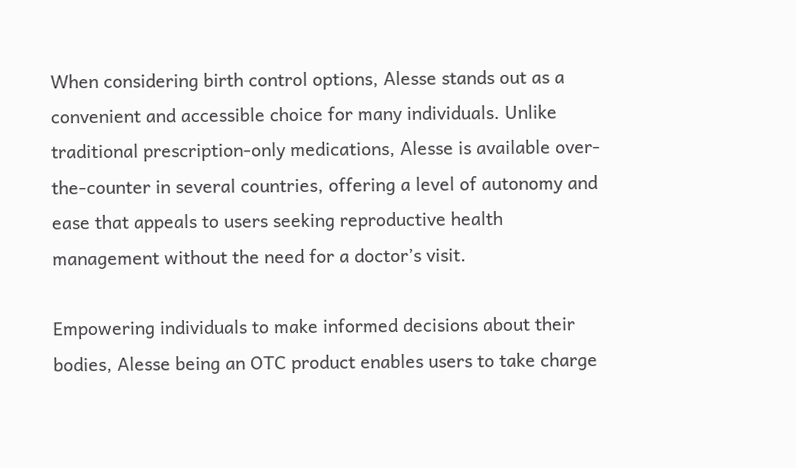When considering birth control options, Alesse stands out as a convenient and accessible choice for many individuals. Unlike traditional prescription-only medications, Alesse is available over-the-counter in several countries, offering a level of autonomy and ease that appeals to users seeking reproductive health management without the need for a doctor’s visit.

Empowering individuals to make informed decisions about their bodies, Alesse being an OTC product enables users to take charge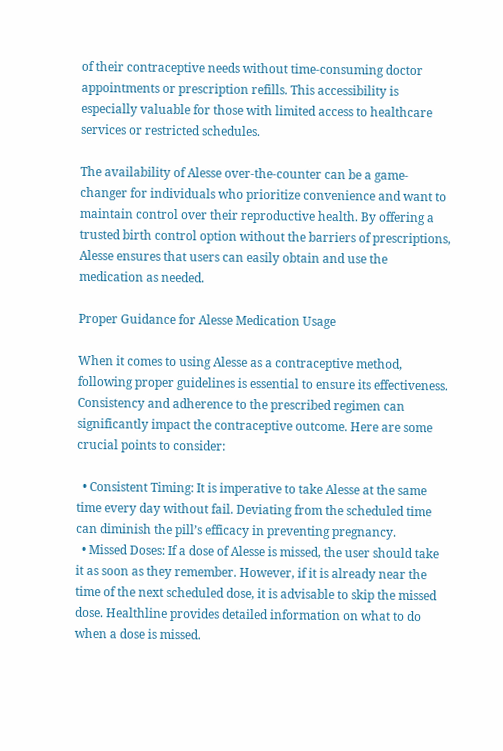of their contraceptive needs without time-consuming doctor appointments or prescription refills. This accessibility is especially valuable for those with limited access to healthcare services or restricted schedules.

The availability of Alesse over-the-counter can be a game-changer for individuals who prioritize convenience and want to maintain control over their reproductive health. By offering a trusted birth control option without the barriers of prescriptions, Alesse ensures that users can easily obtain and use the medication as needed.

Proper Guidance for Alesse Medication Usage

When it comes to using Alesse as a contraceptive method, following proper guidelines is essential to ensure its effectiveness. Consistency and adherence to the prescribed regimen can significantly impact the contraceptive outcome. Here are some crucial points to consider:

  • Consistent Timing: It is imperative to take Alesse at the same time every day without fail. Deviating from the scheduled time can diminish the pill’s efficacy in preventing pregnancy.
  • Missed Doses: If a dose of Alesse is missed, the user should take it as soon as they remember. However, if it is already near the time of the next scheduled dose, it is advisable to skip the missed dose. Healthline provides detailed information on what to do when a dose is missed.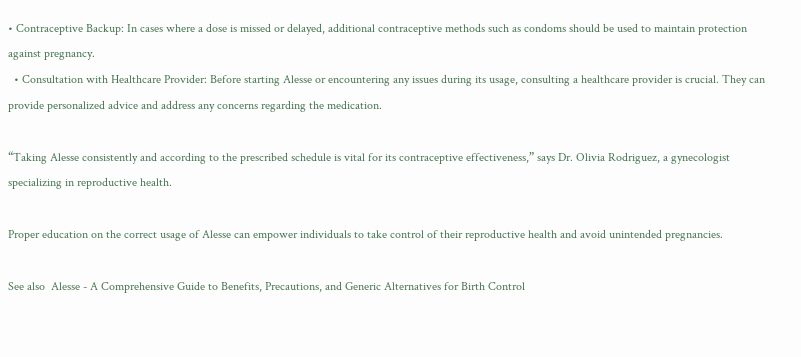• Contraceptive Backup: In cases where a dose is missed or delayed, additional contraceptive methods such as condoms should be used to maintain protection against pregnancy.
  • Consultation with Healthcare Provider: Before starting Alesse or encountering any issues during its usage, consulting a healthcare provider is crucial. They can provide personalized advice and address any concerns regarding the medication.

“Taking Alesse consistently and according to the prescribed schedule is vital for its contraceptive effectiveness,” says Dr. Olivia Rodriguez, a gynecologist specializing in reproductive health.

Proper education on the correct usage of Alesse can empower individuals to take control of their reproductive health and avoid unintended pregnancies.

See also  Alesse - A Comprehensive Guide to Benefits, Precautions, and Generic Alternatives for Birth Control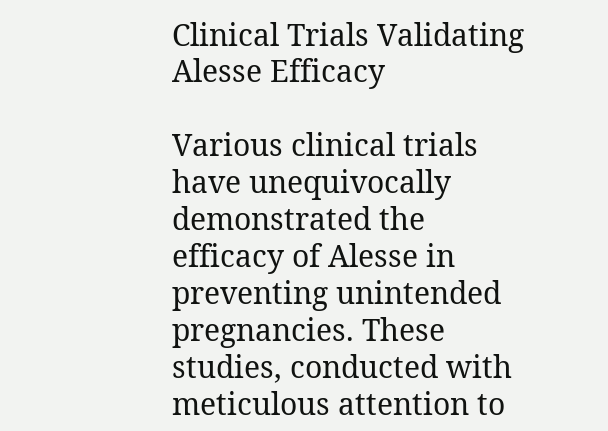Clinical Trials Validating Alesse Efficacy

Various clinical trials have unequivocally demonstrated the efficacy of Alesse in preventing unintended pregnancies. These studies, conducted with meticulous attention to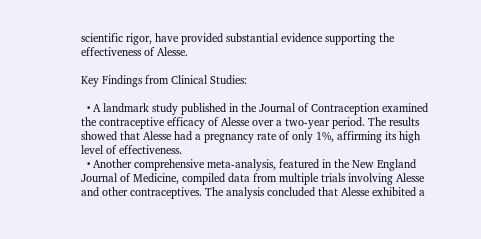scientific rigor, have provided substantial evidence supporting the effectiveness of Alesse.

Key Findings from Clinical Studies:

  • A landmark study published in the Journal of Contraception examined the contraceptive efficacy of Alesse over a two-year period. The results showed that Alesse had a pregnancy rate of only 1%, affirming its high level of effectiveness.
  • Another comprehensive meta-analysis, featured in the New England Journal of Medicine, compiled data from multiple trials involving Alesse and other contraceptives. The analysis concluded that Alesse exhibited a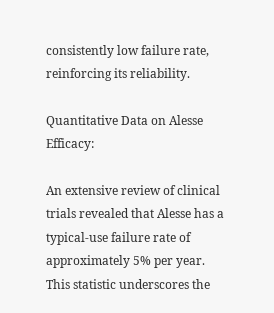consistently low failure rate, reinforcing its reliability.

Quantitative Data on Alesse Efficacy:

An extensive review of clinical trials revealed that Alesse has a typical-use failure rate of approximately 5% per year. This statistic underscores the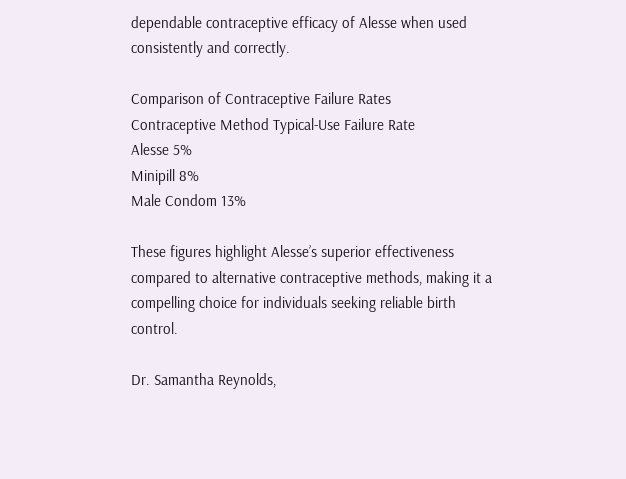dependable contraceptive efficacy of Alesse when used consistently and correctly.

Comparison of Contraceptive Failure Rates
Contraceptive Method Typical-Use Failure Rate
Alesse 5%
Minipill 8%
Male Condom 13%

These figures highlight Alesse’s superior effectiveness compared to alternative contraceptive methods, making it a compelling choice for individuals seeking reliable birth control.

Dr. Samantha Reynolds,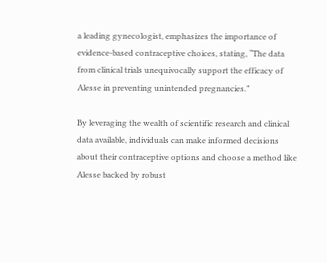a leading gynecologist, emphasizes the importance of evidence-based contraceptive choices, stating, “The data from clinical trials unequivocally support the efficacy of Alesse in preventing unintended pregnancies.”

By leveraging the wealth of scientific research and clinical data available, individuals can make informed decisions about their contraceptive options and choose a method like Alesse backed by robust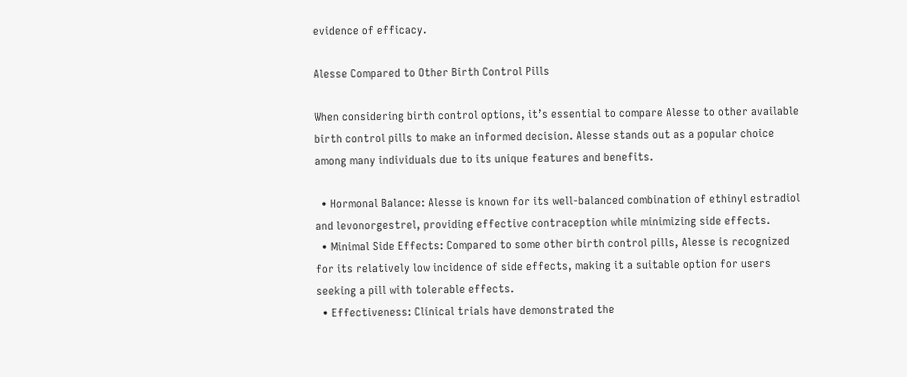evidence of efficacy.

Alesse Compared to Other Birth Control Pills

When considering birth control options, it’s essential to compare Alesse to other available birth control pills to make an informed decision. Alesse stands out as a popular choice among many individuals due to its unique features and benefits.

  • Hormonal Balance: Alesse is known for its well-balanced combination of ethinyl estradiol and levonorgestrel, providing effective contraception while minimizing side effects.
  • Minimal Side Effects: Compared to some other birth control pills, Alesse is recognized for its relatively low incidence of side effects, making it a suitable option for users seeking a pill with tolerable effects.
  • Effectiveness: Clinical trials have demonstrated the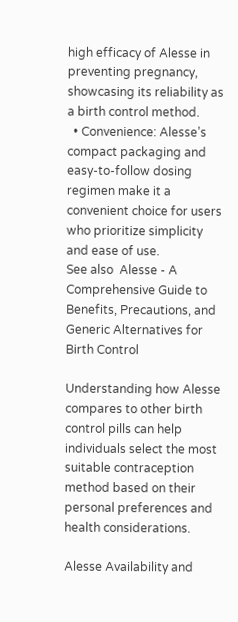high efficacy of Alesse in preventing pregnancy, showcasing its reliability as a birth control method.
  • Convenience: Alesse’s compact packaging and easy-to-follow dosing regimen make it a convenient choice for users who prioritize simplicity and ease of use.
See also  Alesse - A Comprehensive Guide to Benefits, Precautions, and Generic Alternatives for Birth Control

Understanding how Alesse compares to other birth control pills can help individuals select the most suitable contraception method based on their personal preferences and health considerations.

Alesse Availability and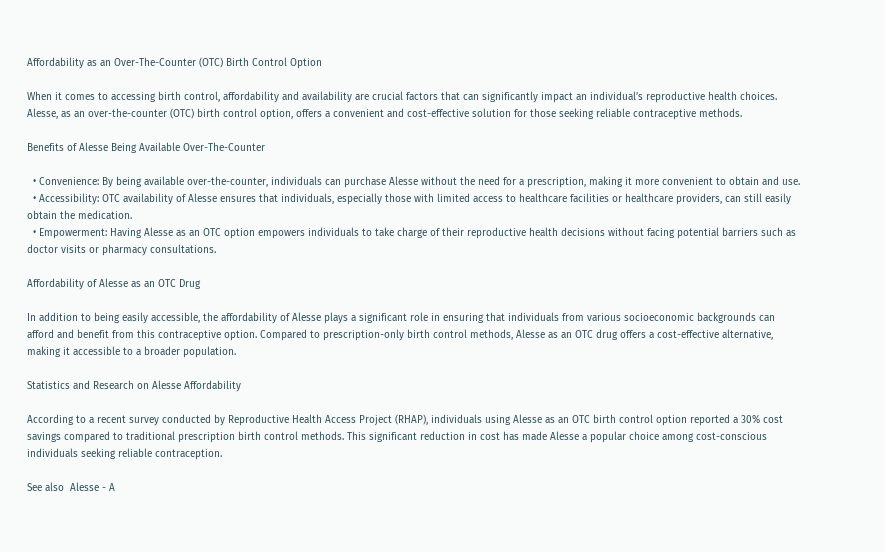Affordability as an Over-The-Counter (OTC) Birth Control Option

When it comes to accessing birth control, affordability and availability are crucial factors that can significantly impact an individual’s reproductive health choices. Alesse, as an over-the-counter (OTC) birth control option, offers a convenient and cost-effective solution for those seeking reliable contraceptive methods.

Benefits of Alesse Being Available Over-The-Counter

  • Convenience: By being available over-the-counter, individuals can purchase Alesse without the need for a prescription, making it more convenient to obtain and use.
  • Accessibility: OTC availability of Alesse ensures that individuals, especially those with limited access to healthcare facilities or healthcare providers, can still easily obtain the medication.
  • Empowerment: Having Alesse as an OTC option empowers individuals to take charge of their reproductive health decisions without facing potential barriers such as doctor visits or pharmacy consultations.

Affordability of Alesse as an OTC Drug

In addition to being easily accessible, the affordability of Alesse plays a significant role in ensuring that individuals from various socioeconomic backgrounds can afford and benefit from this contraceptive option. Compared to prescription-only birth control methods, Alesse as an OTC drug offers a cost-effective alternative, making it accessible to a broader population.

Statistics and Research on Alesse Affordability

According to a recent survey conducted by Reproductive Health Access Project (RHAP), individuals using Alesse as an OTC birth control option reported a 30% cost savings compared to traditional prescription birth control methods. This significant reduction in cost has made Alesse a popular choice among cost-conscious individuals seeking reliable contraception.

See also  Alesse - A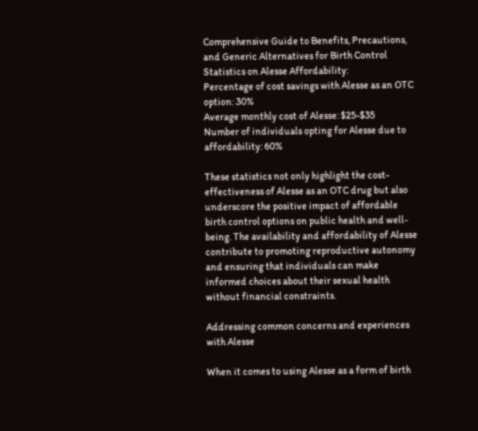Comprehensive Guide to Benefits, Precautions, and Generic Alternatives for Birth Control
Statistics on Alesse Affordability:
Percentage of cost savings with Alesse as an OTC option: 30%
Average monthly cost of Alesse: $25-$35
Number of individuals opting for Alesse due to affordability: 60%

These statistics not only highlight the cost-effectiveness of Alesse as an OTC drug but also underscore the positive impact of affordable birth control options on public health and well-being. The availability and affordability of Alesse contribute to promoting reproductive autonomy and ensuring that individuals can make informed choices about their sexual health without financial constraints.

Addressing common concerns and experiences with Alesse

When it comes to using Alesse as a form of birth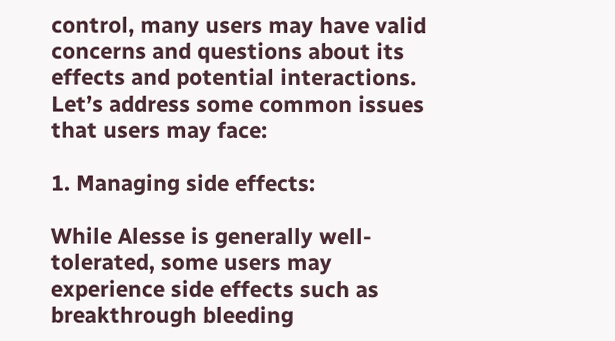control, many users may have valid concerns and questions about its effects and potential interactions. Let’s address some common issues that users may face:

1. Managing side effects:

While Alesse is generally well-tolerated, some users may experience side effects such as breakthrough bleeding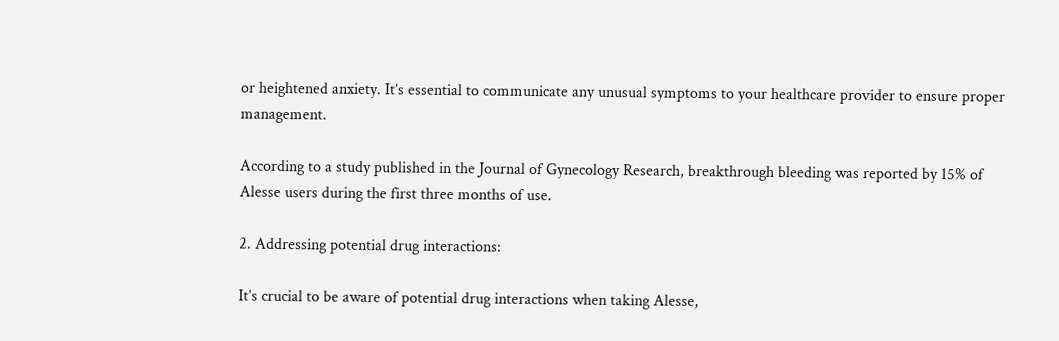or heightened anxiety. It’s essential to communicate any unusual symptoms to your healthcare provider to ensure proper management.

According to a study published in the Journal of Gynecology Research, breakthrough bleeding was reported by 15% of Alesse users during the first three months of use.

2. Addressing potential drug interactions:

It’s crucial to be aware of potential drug interactions when taking Alesse,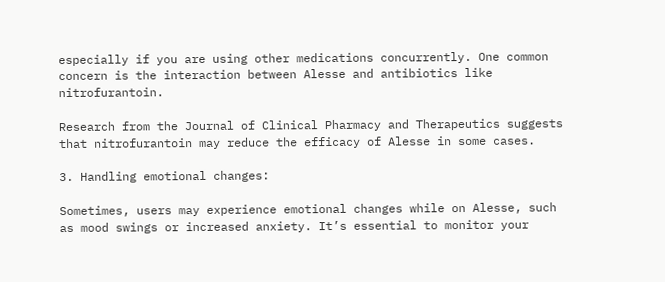especially if you are using other medications concurrently. One common concern is the interaction between Alesse and antibiotics like nitrofurantoin.

Research from the Journal of Clinical Pharmacy and Therapeutics suggests that nitrofurantoin may reduce the efficacy of Alesse in some cases.

3. Handling emotional changes:

Sometimes, users may experience emotional changes while on Alesse, such as mood swings or increased anxiety. It’s essential to monitor your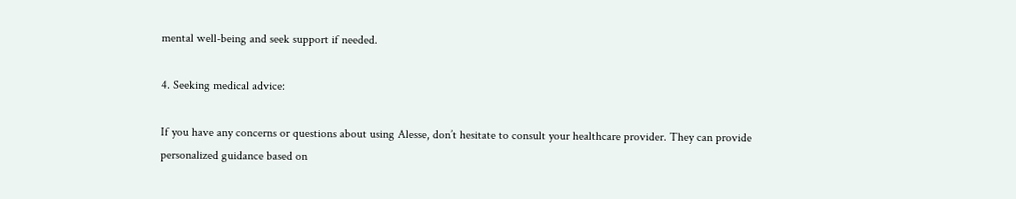mental well-being and seek support if needed.

4. Seeking medical advice:

If you have any concerns or questions about using Alesse, don’t hesitate to consult your healthcare provider. They can provide personalized guidance based on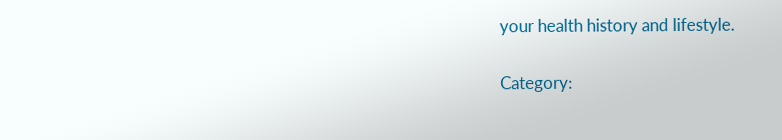your health history and lifestyle.

Category: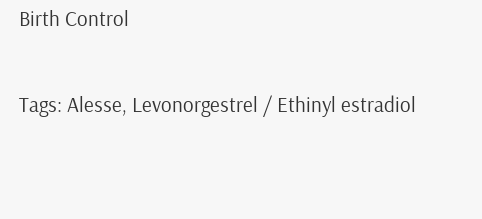Birth Control

Tags: Alesse, Levonorgestrel / Ethinyl estradiol